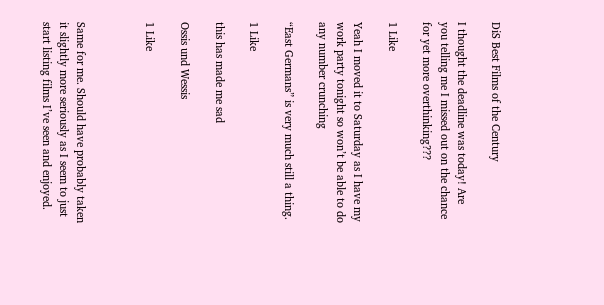DiS Best Films of the Century

I thought the deadline was today! Are you telling me I missed out on the chance for yet more overthinking???

1 Like

Yeah I moved it to Saturday as I have my work party tonight so won’t be able to do any number crunching

“East Germans” is very much still a thing.

1 Like

this has made me sad

Ossis und Wessis

1 Like



Same for me. Should have probably taken it slightly more seriously as I seem to just start listing films I’ve seen and enjoyed.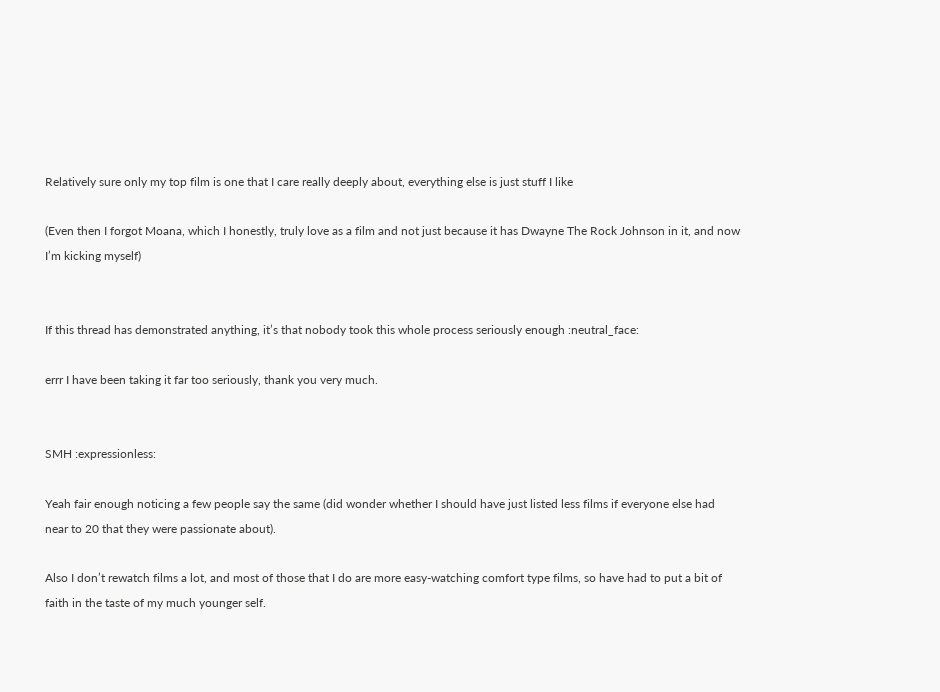Relatively sure only my top film is one that I care really deeply about, everything else is just stuff I like

(Even then I forgot Moana, which I honestly, truly love as a film and not just because it has Dwayne The Rock Johnson in it, and now I’m kicking myself)


If this thread has demonstrated anything, it’s that nobody took this whole process seriously enough :neutral_face:

errr I have been taking it far too seriously, thank you very much.


SMH :expressionless:

Yeah fair enough noticing a few people say the same (did wonder whether I should have just listed less films if everyone else had near to 20 that they were passionate about).

Also I don’t rewatch films a lot, and most of those that I do are more easy-watching comfort type films, so have had to put a bit of faith in the taste of my much younger self.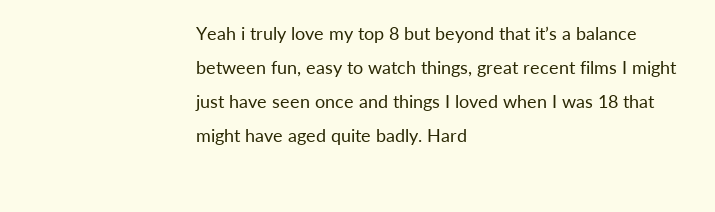Yeah i truly love my top 8 but beyond that it’s a balance between fun, easy to watch things, great recent films I might just have seen once and things I loved when I was 18 that might have aged quite badly. Hard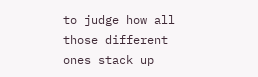to judge how all those different ones stack up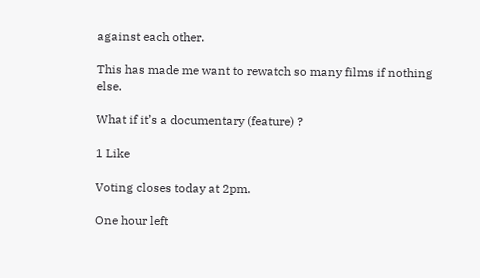against each other.

This has made me want to rewatch so many films if nothing else.

What if it’s a documentary (feature) ?

1 Like

Voting closes today at 2pm.

One hour left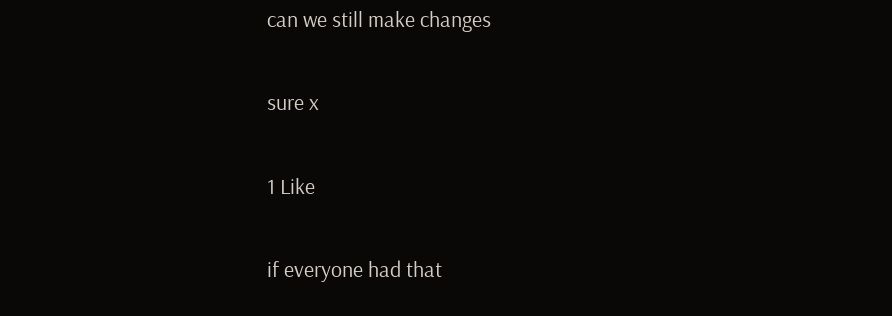can we still make changes

sure x

1 Like

if everyone had that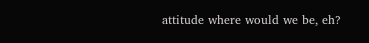attitude where would we be, eh?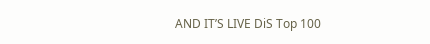AND IT’S LIVE DiS Top 100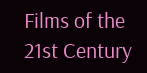Films of the 21st Century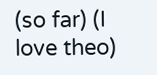(so far) (I love theo)